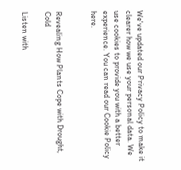We've updated our Privacy Policy to make it clearer how we use your personal data. We use cookies to provide you with a better experience. You can read our Cookie Policy here.


Revealing How Plants Cope with Drought, Cold

Listen with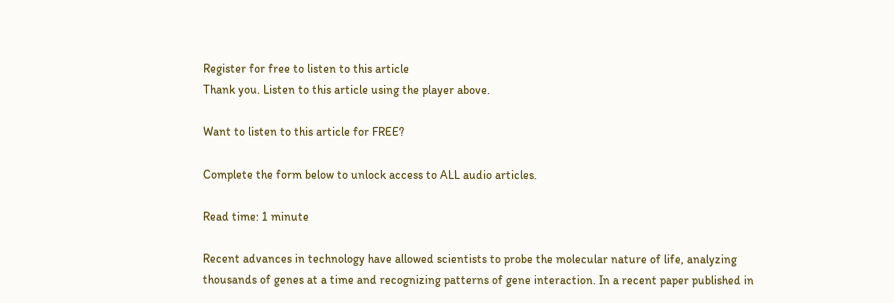Register for free to listen to this article
Thank you. Listen to this article using the player above.

Want to listen to this article for FREE?

Complete the form below to unlock access to ALL audio articles.

Read time: 1 minute

Recent advances in technology have allowed scientists to probe the molecular nature of life, analyzing thousands of genes at a time and recognizing patterns of gene interaction. In a recent paper published in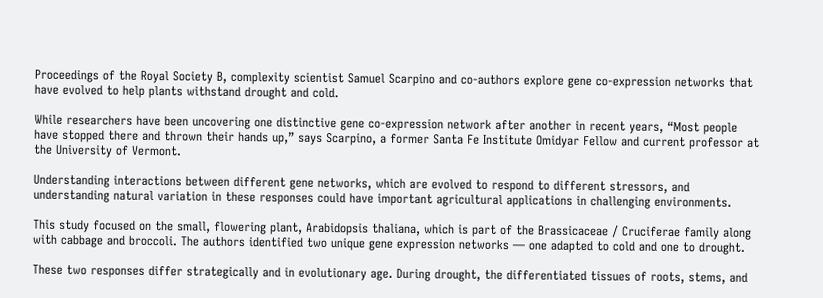Proceedings of the Royal Society B, complexity scientist Samuel Scarpino and co-authors explore gene co-expression networks that have evolved to help plants withstand drought and cold.

While researchers have been uncovering one distinctive gene co-expression network after another in recent years, “Most people have stopped there and thrown their hands up,” says Scarpino, a former Santa Fe Institute Omidyar Fellow and current professor at the University of Vermont.

Understanding interactions between different gene networks, which are evolved to respond to different stressors, and understanding natural variation in these responses could have important agricultural applications in challenging environments.

This study focused on the small, flowering plant, Arabidopsis thaliana, which is part of the Brassicaceae ⁄ Cruciferae family along with cabbage and broccoli. The authors identified two unique gene expression networks — one adapted to cold and one to drought.

These two responses differ strategically and in evolutionary age. During drought, the differentiated tissues of roots, stems, and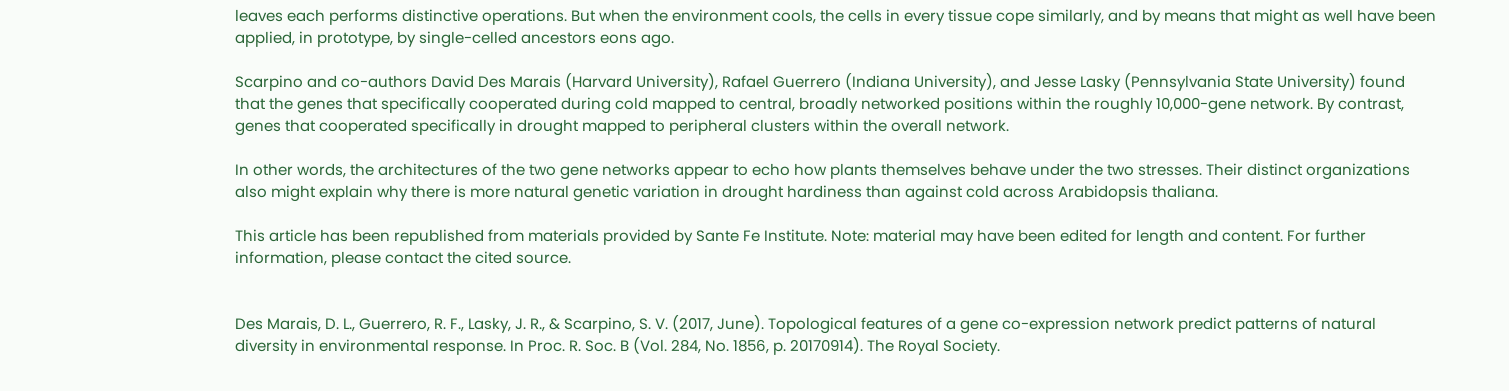leaves each performs distinctive operations. But when the environment cools, the cells in every tissue cope similarly, and by means that might as well have been applied, in prototype, by single-celled ancestors eons ago.

Scarpino and co-authors David Des Marais (Harvard University), Rafael Guerrero (Indiana University), and Jesse Lasky (Pennsylvania State University) found that the genes that specifically cooperated during cold mapped to central, broadly networked positions within the roughly 10,000-gene network. By contrast, genes that cooperated specifically in drought mapped to peripheral clusters within the overall network.

In other words, the architectures of the two gene networks appear to echo how plants themselves behave under the two stresses. Their distinct organizations also might explain why there is more natural genetic variation in drought hardiness than against cold across Arabidopsis thaliana.

This article has been republished from materials provided by Sante Fe Institute. Note: material may have been edited for length and content. For further information, please contact the cited source.


Des Marais, D. L., Guerrero, R. F., Lasky, J. R., & Scarpino, S. V. (2017, June). Topological features of a gene co-expression network predict patterns of natural diversity in environmental response. In Proc. R. Soc. B (Vol. 284, No. 1856, p. 20170914). The Royal Society.